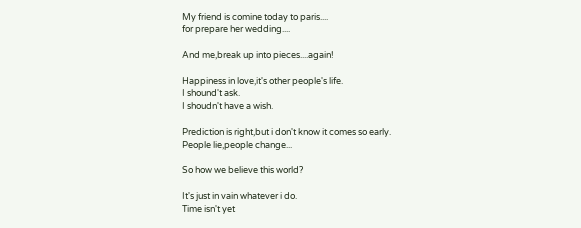My friend is comine today to paris....
for prepare her wedding....

And me,break up into pieces....again!

Happiness in love,it's other people's life.
I shound't ask.
I shoudn't have a wish.

Prediction is right,but i don't know it comes so early.
People lie,people change...

So how we believe this world?

It's just in vain whatever i do.
Time isn't yet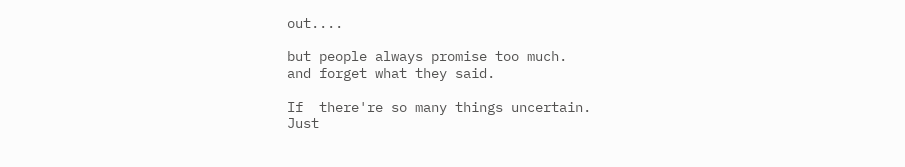out....

but people always promise too much.
and forget what they said.

If  there're so many things uncertain.
Just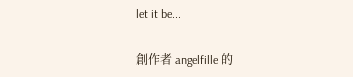let it be...

創作者 angelfille 的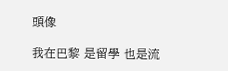頭像

我在巴黎 是留學 也是流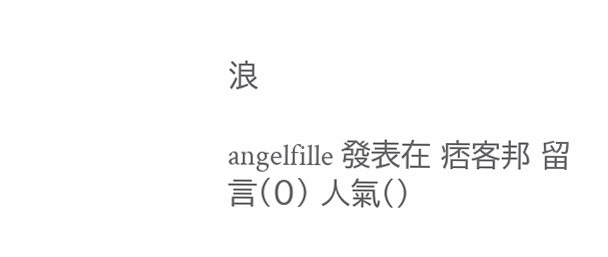浪

angelfille 發表在 痞客邦 留言(0) 人氣()